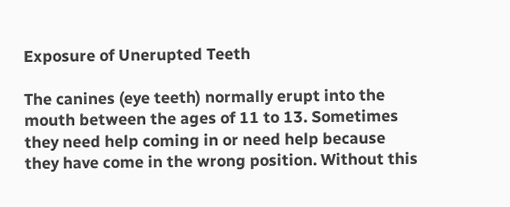Exposure of Unerupted Teeth

The canines (eye teeth) normally erupt into the mouth between the ages of 11 to 13. Sometimes they need help coming in or need help because they have come in the wrong position. Without this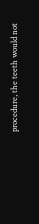procedure, the teeth would not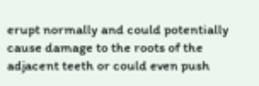erupt normally and could potentially cause damage to the roots of the adjacent teeth or could even push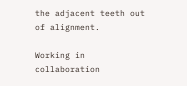the adjacent teeth out of alignment.

Working in collaboration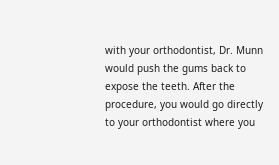with your orthodontist, Dr. Munn would push the gums back to expose the teeth. After the procedure, you would go directly to your orthodontist where you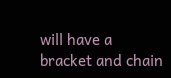will have a bracket and chain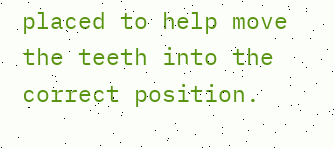placed to help move the teeth into the correct position.